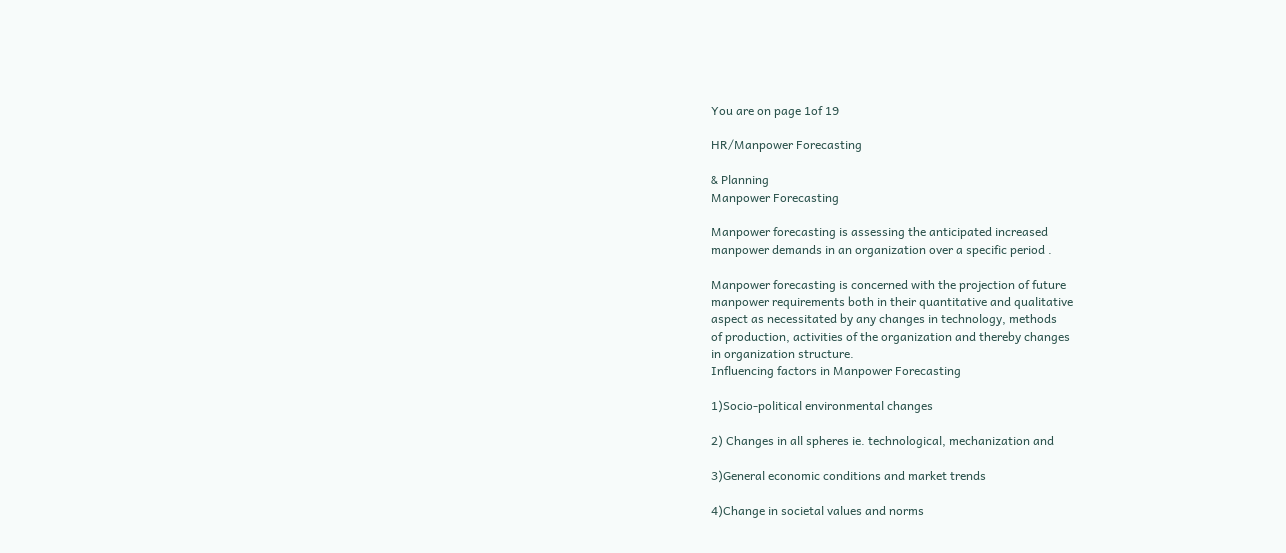You are on page 1of 19

HR/Manpower Forecasting

& Planning
Manpower Forecasting

Manpower forecasting is assessing the anticipated increased
manpower demands in an organization over a specific period .

Manpower forecasting is concerned with the projection of future
manpower requirements both in their quantitative and qualitative
aspect as necessitated by any changes in technology, methods
of production, activities of the organization and thereby changes
in organization structure.
Influencing factors in Manpower Forecasting

1)Socio-political environmental changes

2) Changes in all spheres ie. technological, mechanization and

3)General economic conditions and market trends

4)Change in societal values and norms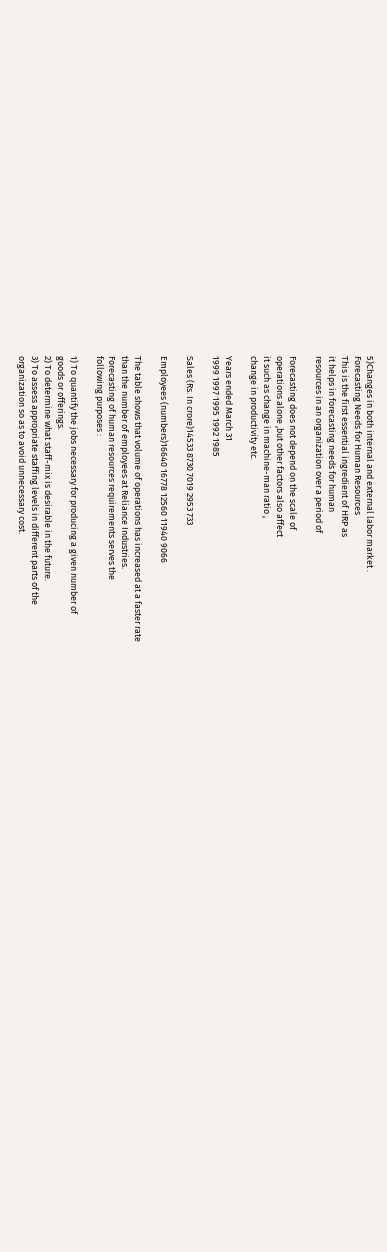5)Changes in both internal and external labor market .
Forecasting Needs for Human Resources
This is the first essential ingredient of HRP as
it helps in forecasting needs for human
resources in an organization over a period of

Forecasting does not depend on the scale of
operations alone ,but other factors also affect
it such as change in machine-man ratio ,
change in productivity etc.

Years ended March 31
1999 1997 1995 1992 1985

Sales (Rs. In crore)14533 8730 7019 2953 733

Employees (numbers)16640 16778 12560 11940 9066

The table shows that volume of operations has increased at a faster rate
than the number of employees at Reliance Industries.
Forecasting of human resources requirements serves the
following purposes :

1) To quantify the jobs necessary for producing a given number of
goods or offerings.
2) To determine what staff-mix is desirable in the future.
3) To assess appropriate staffing levels in different parts of the
organization so as to avoid unnecessary cost.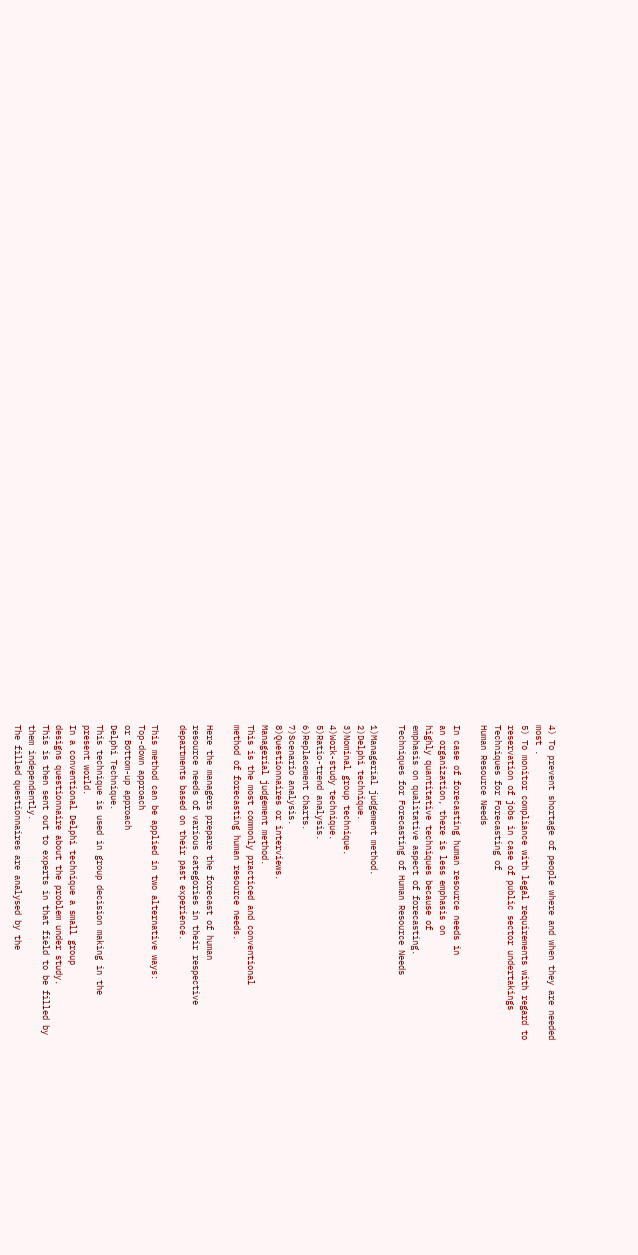4) To prevent shortage of people where and when they are needed
most .
5) To monitor compliance with legal requirements with regard to
reservation of jobs in case of public sector undertakings
Techniques for Forecasting of
Human Resource Needs

In case of forecasting human resource needs in
an organization, there is less emphasis on
highly quantitative techniques because of
emphasis on qualitative aspect of forecasting.
Techniques for Forecasting of Human Resource Needs

1)Managerial judgement method.
2)Delphi technique.
3)Nominal group technique.
4)Work-study technique.
5)Ratio-trend analysis.
6)Replacement Charts.
7)Scenario analysis.
8)Questionnaires or interviews.
Managerial judgement method.
This is the most commonly practiced and conventional
method of forecasting human resource needs.

Here the managers prepare the forecast of human
resource needs of various categories in their respective
departments based on their past experience.

This method can be applied in two alternative ways:
Top-down approach
or Bottom-up approach
Delphi Technique.
This technique is used in group decision making in the
present world.
In a conventional Delphi technique a small group
designs questionnaire about the problem under study.
This is then sent out to experts in that field to be filled by
them independently.
The filled questionnaires are analysed by the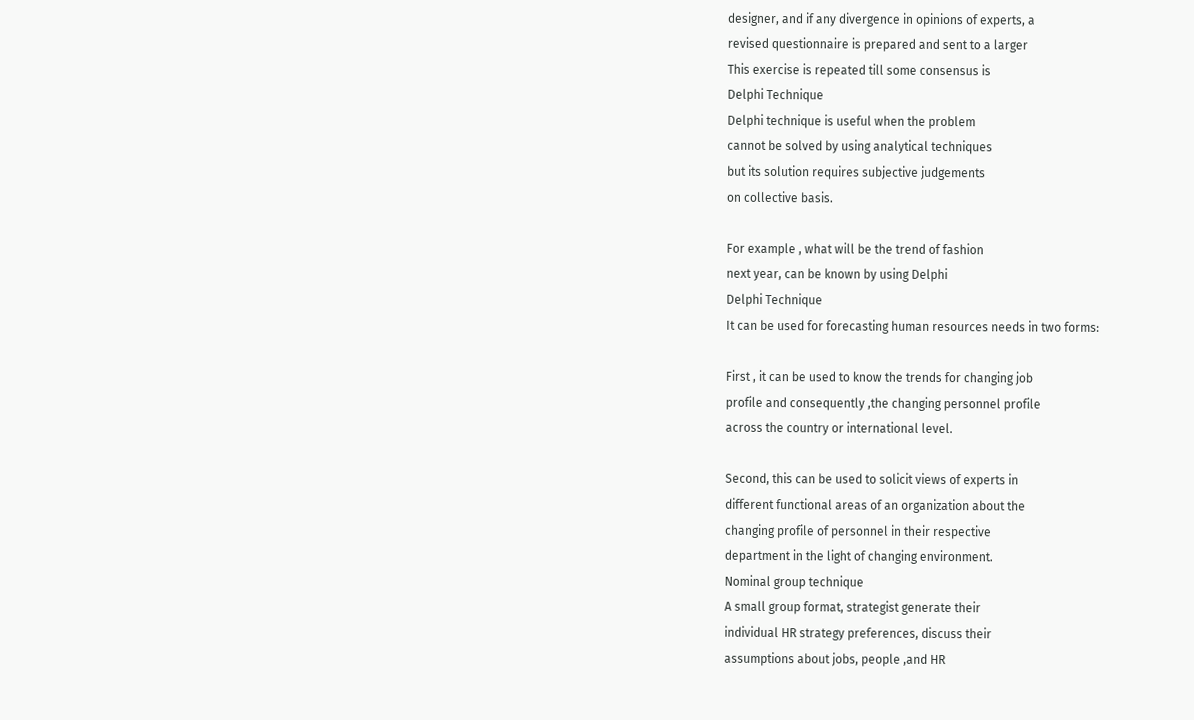designer, and if any divergence in opinions of experts, a
revised questionnaire is prepared and sent to a larger
This exercise is repeated till some consensus is
Delphi Technique
Delphi technique is useful when the problem
cannot be solved by using analytical techniques
but its solution requires subjective judgements
on collective basis.

For example , what will be the trend of fashion
next year, can be known by using Delphi
Delphi Technique
It can be used for forecasting human resources needs in two forms:

First , it can be used to know the trends for changing job
profile and consequently ,the changing personnel profile
across the country or international level.

Second, this can be used to solicit views of experts in
different functional areas of an organization about the
changing profile of personnel in their respective
department in the light of changing environment.
Nominal group technique
A small group format, strategist generate their
individual HR strategy preferences, discuss their
assumptions about jobs, people ,and HR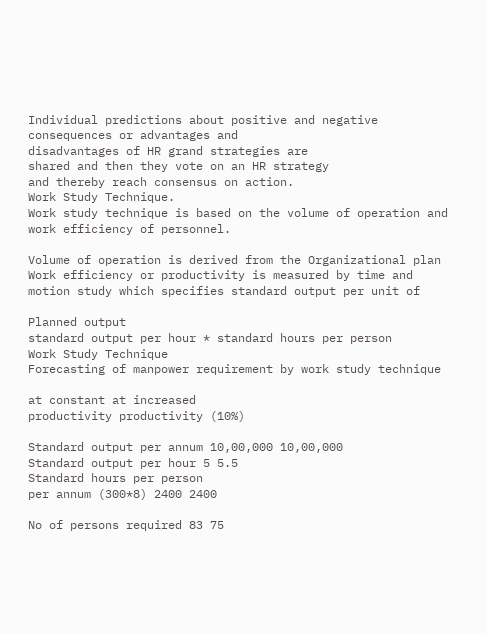Individual predictions about positive and negative
consequences or advantages and
disadvantages of HR grand strategies are
shared and then they vote on an HR strategy
and thereby reach consensus on action.
Work Study Technique.
Work study technique is based on the volume of operation and
work efficiency of personnel.

Volume of operation is derived from the Organizational plan
Work efficiency or productivity is measured by time and
motion study which specifies standard output per unit of

Planned output
standard output per hour * standard hours per person
Work Study Technique
Forecasting of manpower requirement by work study technique

at constant at increased
productivity productivity (10%)

Standard output per annum 10,00,000 10,00,000
Standard output per hour 5 5.5
Standard hours per person
per annum (300*8) 2400 2400

No of persons required 83 75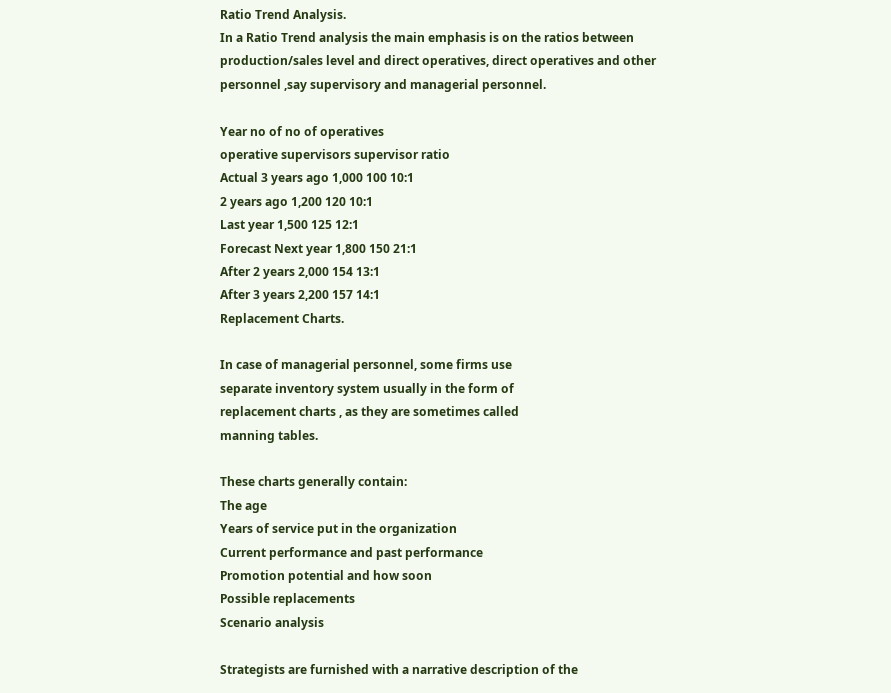Ratio Trend Analysis.
In a Ratio Trend analysis the main emphasis is on the ratios between
production/sales level and direct operatives, direct operatives and other
personnel ,say supervisory and managerial personnel.

Year no of no of operatives
operative supervisors supervisor ratio
Actual 3 years ago 1,000 100 10:1
2 years ago 1,200 120 10:1
Last year 1,500 125 12:1
Forecast Next year 1,800 150 21:1
After 2 years 2,000 154 13:1
After 3 years 2,200 157 14:1
Replacement Charts.

In case of managerial personnel, some firms use
separate inventory system usually in the form of
replacement charts , as they are sometimes called
manning tables.

These charts generally contain:
The age
Years of service put in the organization
Current performance and past performance
Promotion potential and how soon
Possible replacements
Scenario analysis

Strategists are furnished with a narrative description of the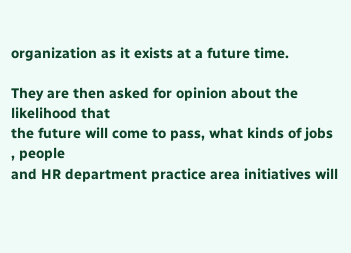organization as it exists at a future time.

They are then asked for opinion about the likelihood that
the future will come to pass, what kinds of jobs , people
and HR department practice area initiatives will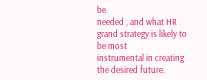be
needed , and what HR grand strategy is likely to be most
instrumental in creating the desired future.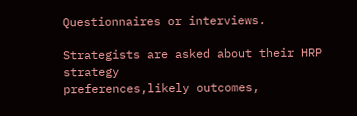Questionnaires or interviews.

Strategists are asked about their HRP strategy
preferences,likely outcomes,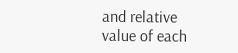and relative
value of each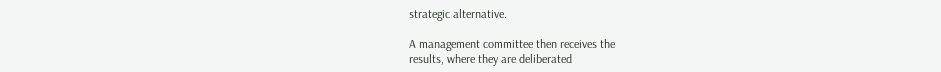strategic alternative.

A management committee then receives the
results, where they are deliberated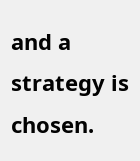and a
strategy is chosen.